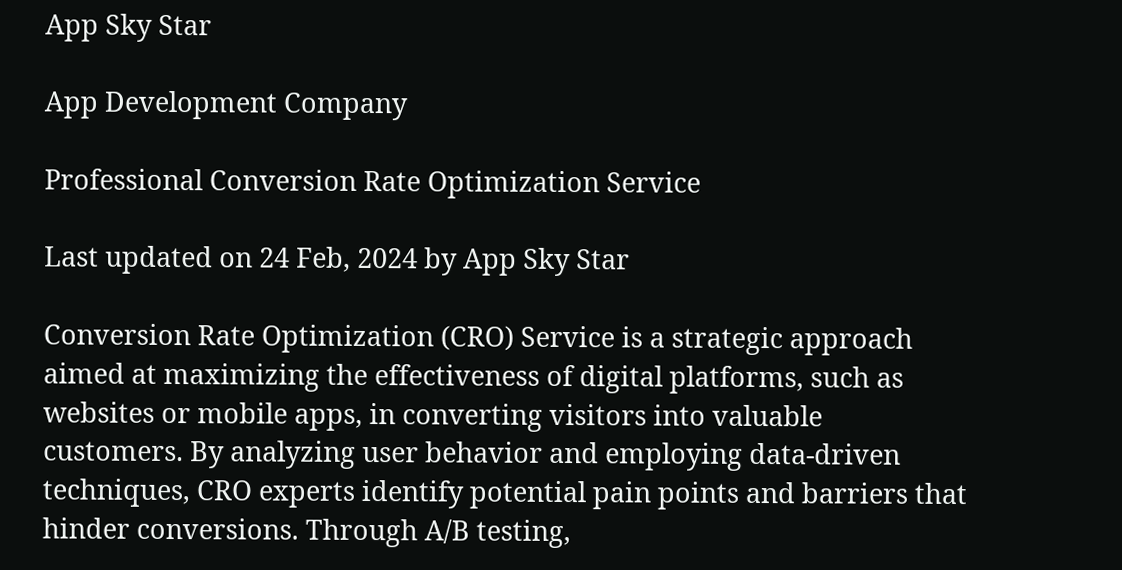App Sky Star

App Development Company

Professional Conversion Rate Optimization Service

Last updated on 24 Feb, 2024 by App Sky Star

Conversion Rate Optimization (CRO) Service is a strategic approach aimed at maximizing the effectiveness of digital platforms, such as websites or mobile apps, in converting visitors into valuable customers. By analyzing user behavior and employing data-driven techniques, CRO experts identify potential pain points and barriers that hinder conversions. Through A/B testing,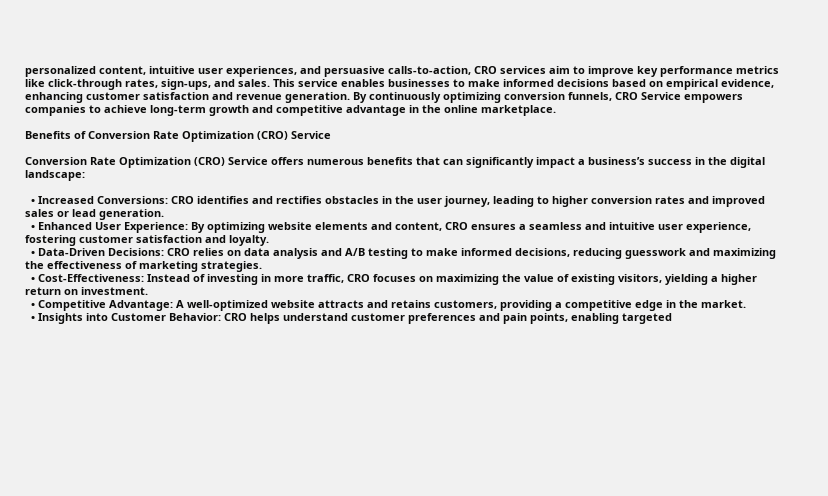personalized content, intuitive user experiences, and persuasive calls-to-action, CRO services aim to improve key performance metrics like click-through rates, sign-ups, and sales. This service enables businesses to make informed decisions based on empirical evidence, enhancing customer satisfaction and revenue generation. By continuously optimizing conversion funnels, CRO Service empowers companies to achieve long-term growth and competitive advantage in the online marketplace.

Benefits of Conversion Rate Optimization (CRO) Service

Conversion Rate Optimization (CRO) Service offers numerous benefits that can significantly impact a business’s success in the digital landscape:

  • Increased Conversions: CRO identifies and rectifies obstacles in the user journey, leading to higher conversion rates and improved sales or lead generation.
  • Enhanced User Experience: By optimizing website elements and content, CRO ensures a seamless and intuitive user experience, fostering customer satisfaction and loyalty.
  • Data-Driven Decisions: CRO relies on data analysis and A/B testing to make informed decisions, reducing guesswork and maximizing the effectiveness of marketing strategies.
  • Cost-Effectiveness: Instead of investing in more traffic, CRO focuses on maximizing the value of existing visitors, yielding a higher return on investment.
  • Competitive Advantage: A well-optimized website attracts and retains customers, providing a competitive edge in the market.
  • Insights into Customer Behavior: CRO helps understand customer preferences and pain points, enabling targeted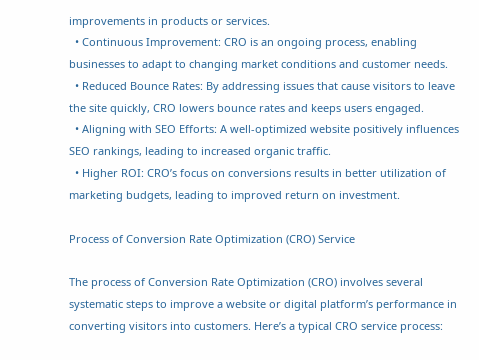improvements in products or services.
  • Continuous Improvement: CRO is an ongoing process, enabling businesses to adapt to changing market conditions and customer needs.
  • Reduced Bounce Rates: By addressing issues that cause visitors to leave the site quickly, CRO lowers bounce rates and keeps users engaged.
  • Aligning with SEO Efforts: A well-optimized website positively influences SEO rankings, leading to increased organic traffic.
  • Higher ROI: CRO’s focus on conversions results in better utilization of marketing budgets, leading to improved return on investment.

Process of Conversion Rate Optimization (CRO) Service

The process of Conversion Rate Optimization (CRO) involves several systematic steps to improve a website or digital platform’s performance in converting visitors into customers. Here’s a typical CRO service process: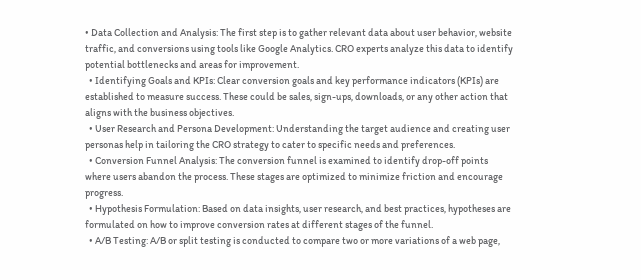• Data Collection and Analysis: The first step is to gather relevant data about user behavior, website traffic, and conversions using tools like Google Analytics. CRO experts analyze this data to identify potential bottlenecks and areas for improvement.
  • Identifying Goals and KPIs: Clear conversion goals and key performance indicators (KPIs) are established to measure success. These could be sales, sign-ups, downloads, or any other action that aligns with the business objectives.
  • User Research and Persona Development: Understanding the target audience and creating user personas help in tailoring the CRO strategy to cater to specific needs and preferences.
  • Conversion Funnel Analysis: The conversion funnel is examined to identify drop-off points where users abandon the process. These stages are optimized to minimize friction and encourage progress.
  • Hypothesis Formulation: Based on data insights, user research, and best practices, hypotheses are formulated on how to improve conversion rates at different stages of the funnel.
  • A/B Testing: A/B or split testing is conducted to compare two or more variations of a web page,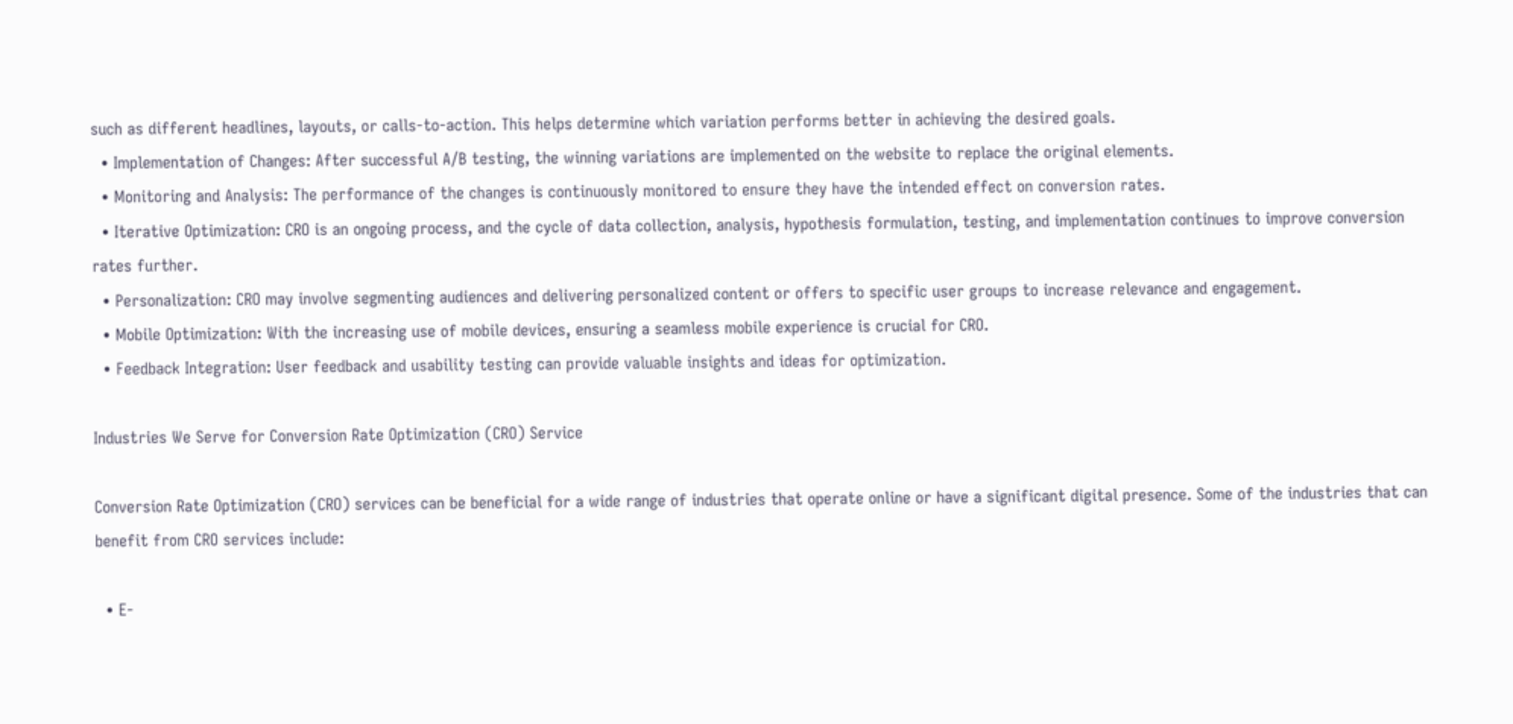such as different headlines, layouts, or calls-to-action. This helps determine which variation performs better in achieving the desired goals.
  • Implementation of Changes: After successful A/B testing, the winning variations are implemented on the website to replace the original elements.
  • Monitoring and Analysis: The performance of the changes is continuously monitored to ensure they have the intended effect on conversion rates.
  • Iterative Optimization: CRO is an ongoing process, and the cycle of data collection, analysis, hypothesis formulation, testing, and implementation continues to improve conversion rates further.
  • Personalization: CRO may involve segmenting audiences and delivering personalized content or offers to specific user groups to increase relevance and engagement.
  • Mobile Optimization: With the increasing use of mobile devices, ensuring a seamless mobile experience is crucial for CRO.
  • Feedback Integration: User feedback and usability testing can provide valuable insights and ideas for optimization.

Industries We Serve for Conversion Rate Optimization (CRO) Service

Conversion Rate Optimization (CRO) services can be beneficial for a wide range of industries that operate online or have a significant digital presence. Some of the industries that can benefit from CRO services include:

  • E-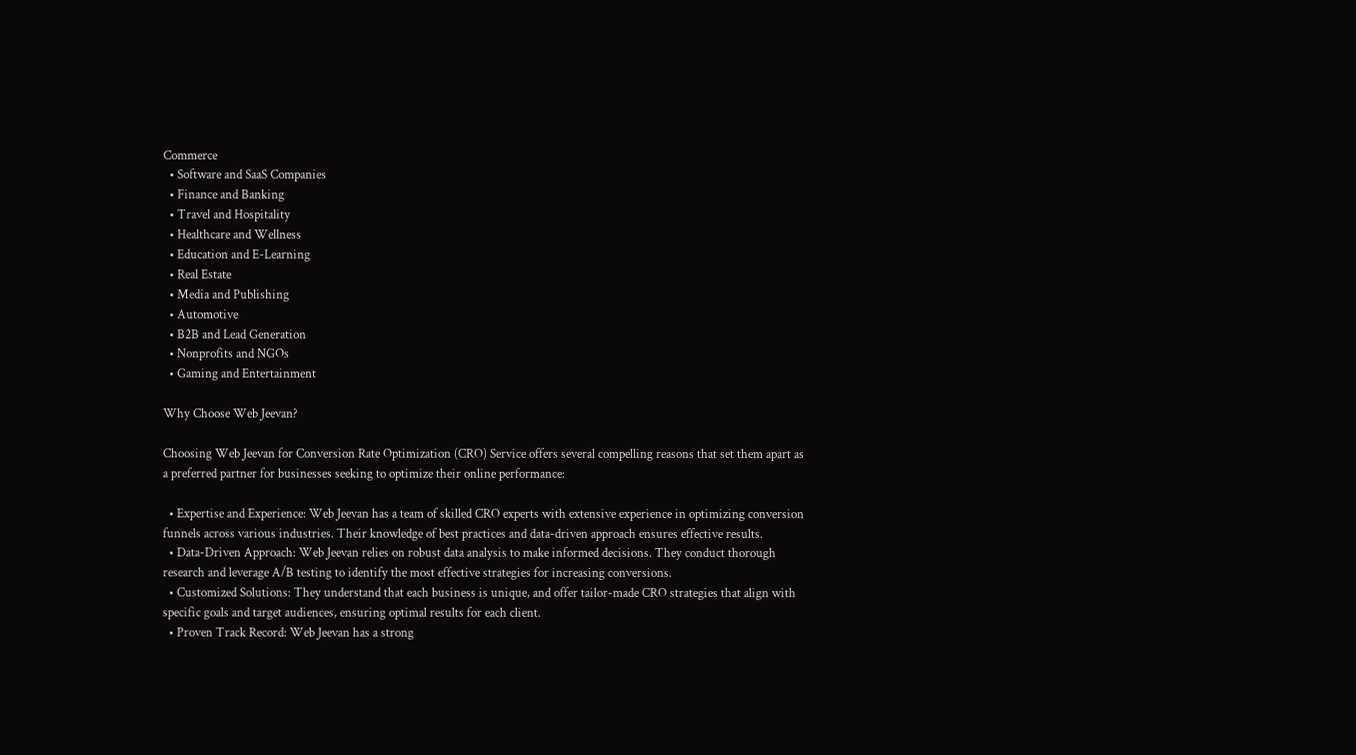Commerce
  • Software and SaaS Companies
  • Finance and Banking
  • Travel and Hospitality
  • Healthcare and Wellness
  • Education and E-Learning
  • Real Estate
  • Media and Publishing
  • Automotive
  • B2B and Lead Generation
  • Nonprofits and NGOs
  • Gaming and Entertainment

Why Choose Web Jeevan?

Choosing Web Jeevan for Conversion Rate Optimization (CRO) Service offers several compelling reasons that set them apart as a preferred partner for businesses seeking to optimize their online performance:

  • Expertise and Experience: Web Jeevan has a team of skilled CRO experts with extensive experience in optimizing conversion funnels across various industries. Their knowledge of best practices and data-driven approach ensures effective results.
  • Data-Driven Approach: Web Jeevan relies on robust data analysis to make informed decisions. They conduct thorough research and leverage A/B testing to identify the most effective strategies for increasing conversions.
  • Customized Solutions: They understand that each business is unique, and offer tailor-made CRO strategies that align with specific goals and target audiences, ensuring optimal results for each client.
  • Proven Track Record: Web Jeevan has a strong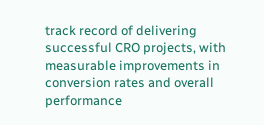track record of delivering successful CRO projects, with measurable improvements in conversion rates and overall performance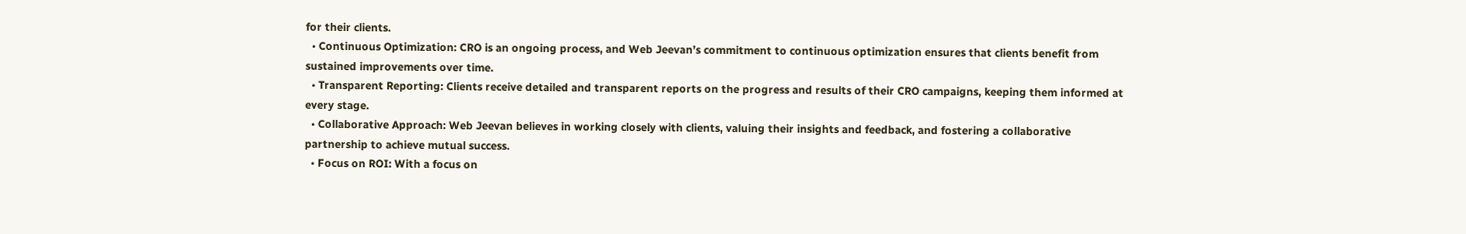for their clients.
  • Continuous Optimization: CRO is an ongoing process, and Web Jeevan’s commitment to continuous optimization ensures that clients benefit from sustained improvements over time.
  • Transparent Reporting: Clients receive detailed and transparent reports on the progress and results of their CRO campaigns, keeping them informed at every stage.
  • Collaborative Approach: Web Jeevan believes in working closely with clients, valuing their insights and feedback, and fostering a collaborative partnership to achieve mutual success.
  • Focus on ROI: With a focus on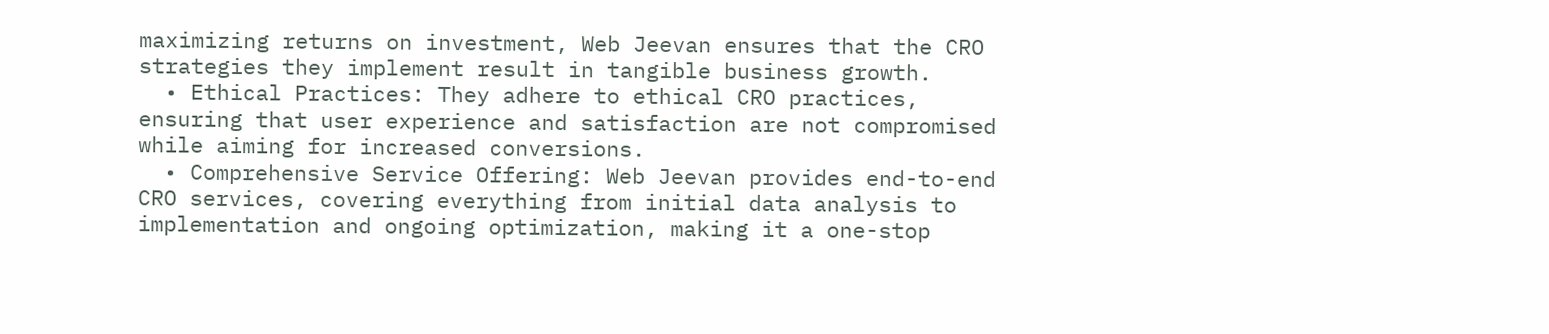maximizing returns on investment, Web Jeevan ensures that the CRO strategies they implement result in tangible business growth.
  • Ethical Practices: They adhere to ethical CRO practices, ensuring that user experience and satisfaction are not compromised while aiming for increased conversions.
  • Comprehensive Service Offering: Web Jeevan provides end-to-end CRO services, covering everything from initial data analysis to implementation and ongoing optimization, making it a one-stop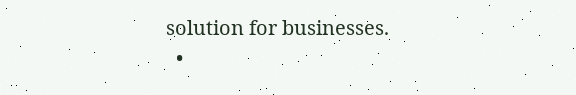solution for businesses.
  •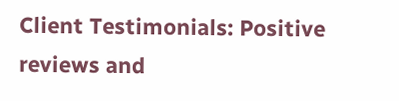Client Testimonials: Positive reviews and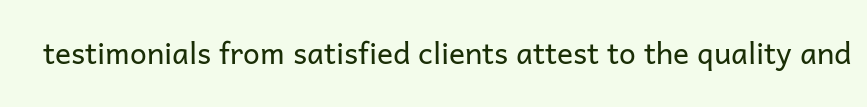testimonials from satisfied clients attest to the quality and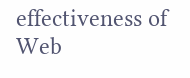effectiveness of Web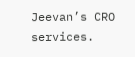Jeevan’s CRO services.